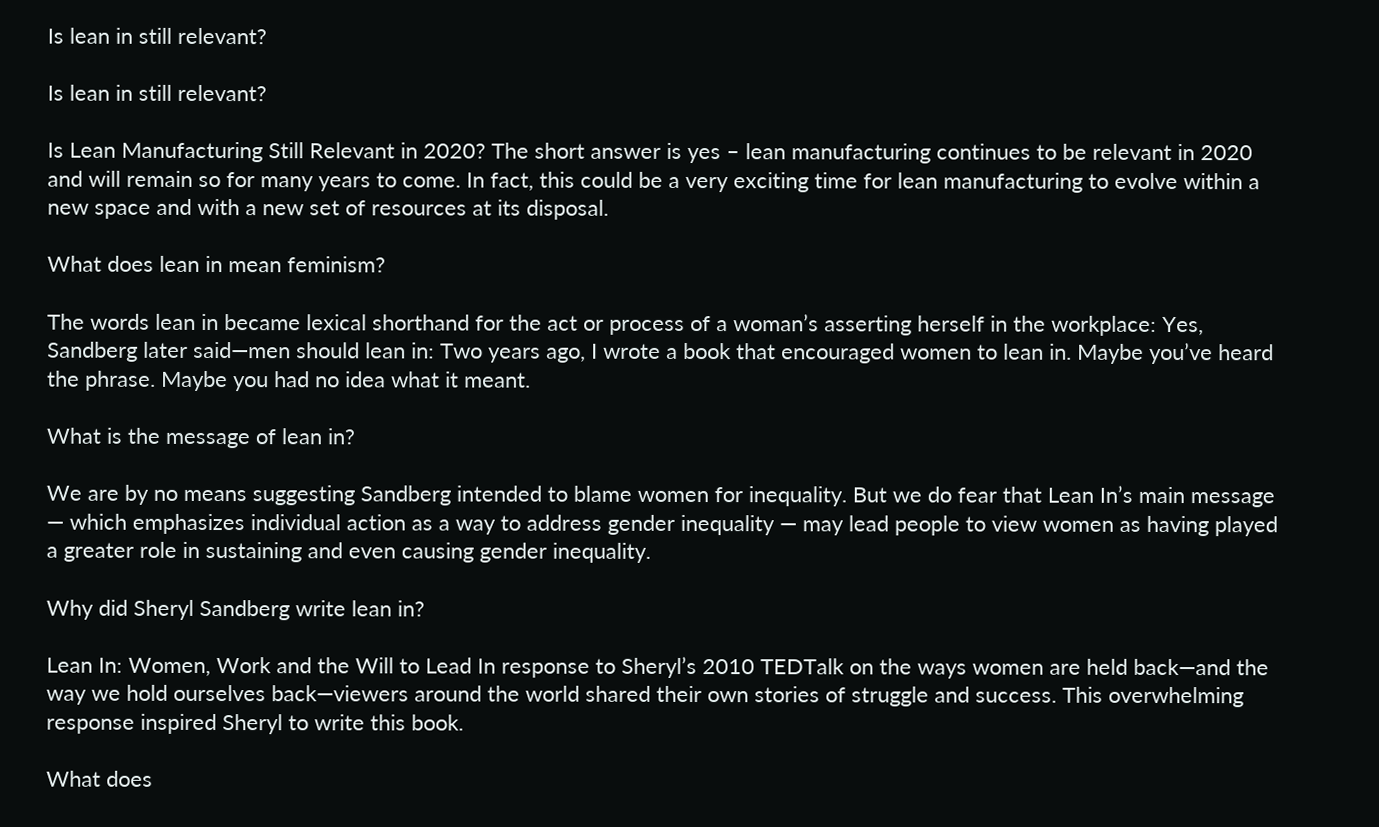Is lean in still relevant?

Is lean in still relevant?

Is Lean Manufacturing Still Relevant in 2020? The short answer is yes – lean manufacturing continues to be relevant in 2020 and will remain so for many years to come. In fact, this could be a very exciting time for lean manufacturing to evolve within a new space and with a new set of resources at its disposal.

What does lean in mean feminism?

The words lean in became lexical shorthand for the act or process of a woman’s asserting herself in the workplace: Yes, Sandberg later said—men should lean in: Two years ago, I wrote a book that encouraged women to lean in. Maybe you’ve heard the phrase. Maybe you had no idea what it meant.

What is the message of lean in?

We are by no means suggesting Sandberg intended to blame women for inequality. But we do fear that Lean In’s main message — which emphasizes individual action as a way to address gender inequality — may lead people to view women as having played a greater role in sustaining and even causing gender inequality.

Why did Sheryl Sandberg write lean in?

Lean In: Women, Work and the Will to Lead In response to Sheryl’s 2010 TEDTalk on the ways women are held back—and the way we hold ourselves back—viewers around the world shared their own stories of struggle and success. This overwhelming response inspired Sheryl to write this book.

What does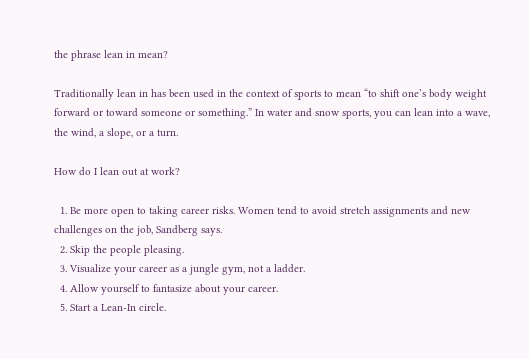the phrase lean in mean?

Traditionally lean in has been used in the context of sports to mean “to shift one’s body weight forward or toward someone or something.” In water and snow sports, you can lean into a wave, the wind, a slope, or a turn.

How do I lean out at work?

  1. Be more open to taking career risks. Women tend to avoid stretch assignments and new challenges on the job, Sandberg says.
  2. Skip the people pleasing.
  3. Visualize your career as a jungle gym, not a ladder.
  4. Allow yourself to fantasize about your career.
  5. Start a Lean-In circle.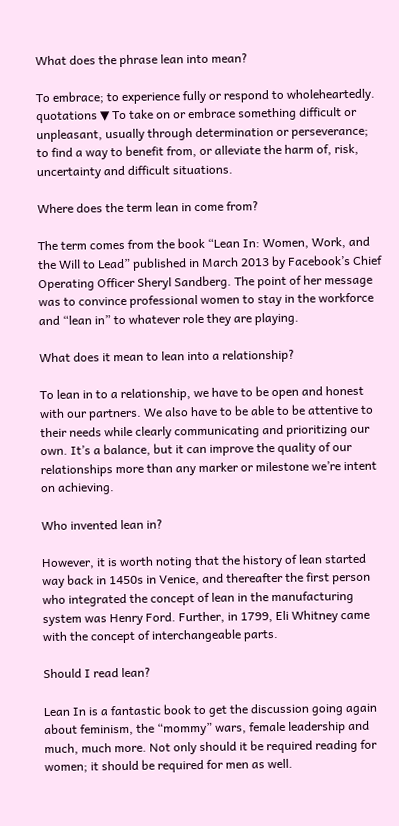What does the phrase lean into mean?

To embrace; to experience fully or respond to wholeheartedly. quotations ▼ To take on or embrace something difficult or unpleasant, usually through determination or perseverance; to find a way to benefit from, or alleviate the harm of, risk, uncertainty and difficult situations.

Where does the term lean in come from?

The term comes from the book “Lean In: Women, Work, and the Will to Lead” published in March 2013 by Facebook’s Chief Operating Officer Sheryl Sandberg. The point of her message was to convince professional women to stay in the workforce and “lean in” to whatever role they are playing.

What does it mean to lean into a relationship?

To lean in to a relationship, we have to be open and honest with our partners. We also have to be able to be attentive to their needs while clearly communicating and prioritizing our own. It’s a balance, but it can improve the quality of our relationships more than any marker or milestone we’re intent on achieving.

Who invented lean in?

However, it is worth noting that the history of lean started way back in 1450s in Venice, and thereafter the first person who integrated the concept of lean in the manufacturing system was Henry Ford. Further, in 1799, Eli Whitney came with the concept of interchangeable parts.

Should I read lean?

Lean In is a fantastic book to get the discussion going again about feminism, the “mommy” wars, female leadership and much, much more. Not only should it be required reading for women; it should be required for men as well.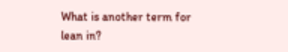What is another term for lean in?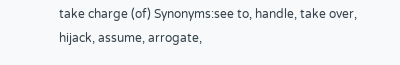take charge (of) Synonyms:see to, handle, take over, hijack, assume, arrogate,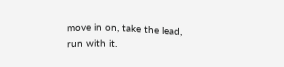move in on, take the lead, run with it.